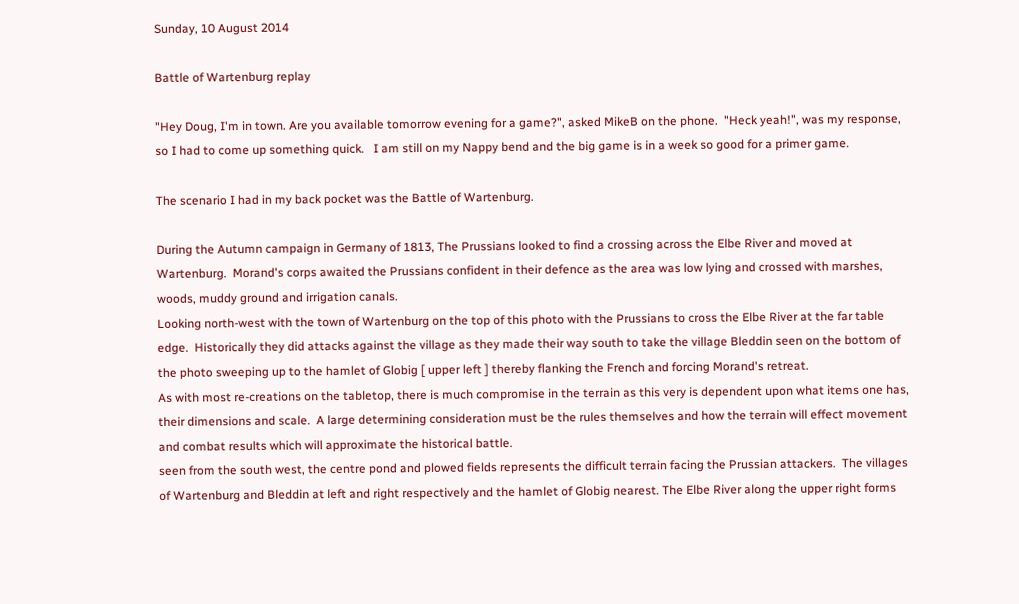Sunday, 10 August 2014

Battle of Wartenburg replay

"Hey Doug, I'm in town. Are you available tomorrow evening for a game?", asked MikeB on the phone.  "Heck yeah!", was my response, so I had to come up something quick.   I am still on my Nappy bend and the big game is in a week so good for a primer game.

The scenario I had in my back pocket was the Battle of Wartenburg.

During the Autumn campaign in Germany of 1813, The Prussians looked to find a crossing across the Elbe River and moved at Wartenburg.  Morand's corps awaited the Prussians confident in their defence as the area was low lying and crossed with marshes, woods, muddy ground and irrigation canals.
Looking north-west with the town of Wartenburg on the top of this photo with the Prussians to cross the Elbe River at the far table edge.  Historically they did attacks against the village as they made their way south to take the village Bleddin seen on the bottom of the photo sweeping up to the hamlet of Globig [ upper left ] thereby flanking the French and forcing Morand's retreat.
As with most re-creations on the tabletop, there is much compromise in the terrain as this very is dependent upon what items one has, their dimensions and scale.  A large determining consideration must be the rules themselves and how the terrain will effect movement and combat results which will approximate the historical battle.
seen from the south west, the centre pond and plowed fields represents the difficult terrain facing the Prussian attackers.  The villages of Wartenburg and Bleddin at left and right respectively and the hamlet of Globig nearest. The Elbe River along the upper right forms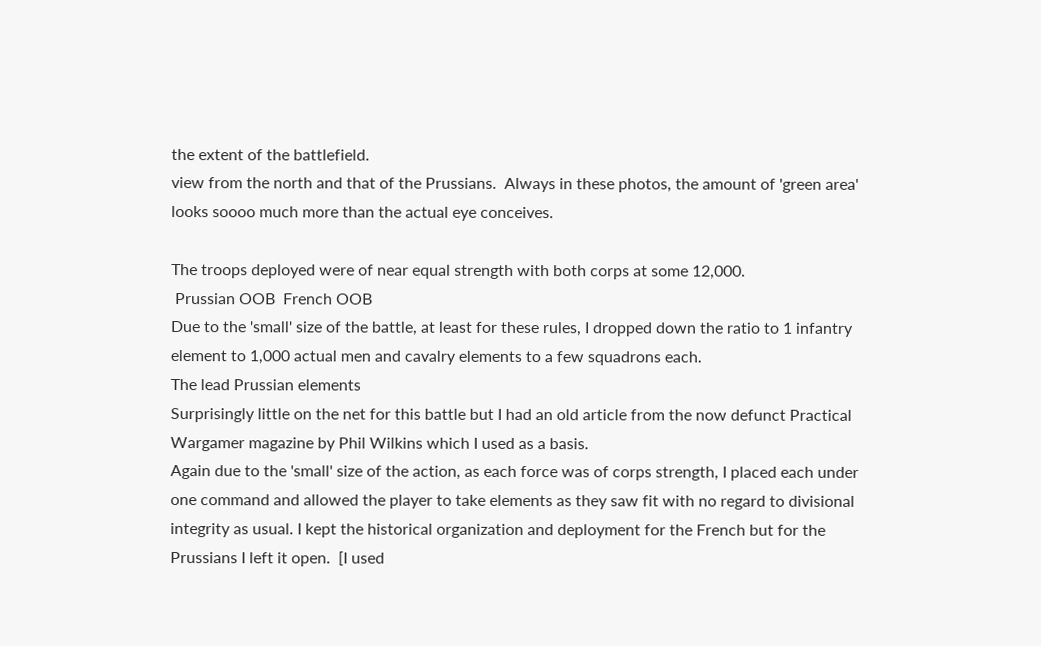the extent of the battlefield.
view from the north and that of the Prussians.  Always in these photos, the amount of 'green area' looks soooo much more than the actual eye conceives.

The troops deployed were of near equal strength with both corps at some 12,000.
 Prussian OOB  French OOB
Due to the 'small' size of the battle, at least for these rules, I dropped down the ratio to 1 infantry element to 1,000 actual men and cavalry elements to a few squadrons each.
The lead Prussian elements
Surprisingly little on the net for this battle but I had an old article from the now defunct Practical Wargamer magazine by Phil Wilkins which I used as a basis.
Again due to the 'small' size of the action, as each force was of corps strength, I placed each under one command and allowed the player to take elements as they saw fit with no regard to divisional integrity as usual. I kept the historical organization and deployment for the French but for the Prussians I left it open.  [I used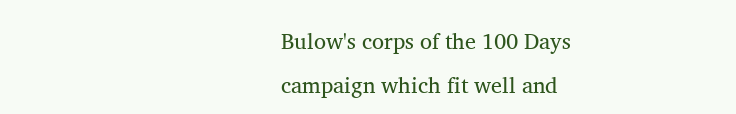Bulow's corps of the 100 Days campaign which fit well and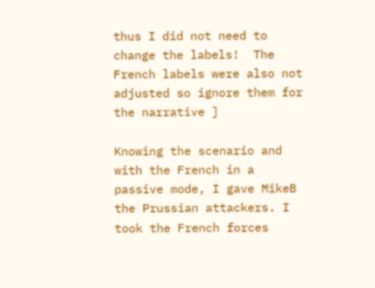thus I did not need to change the labels!  The French labels were also not adjusted so ignore them for the narrative ]

Knowing the scenario and with the French in a passive mode, I gave MikeB the Prussian attackers. I took the French forces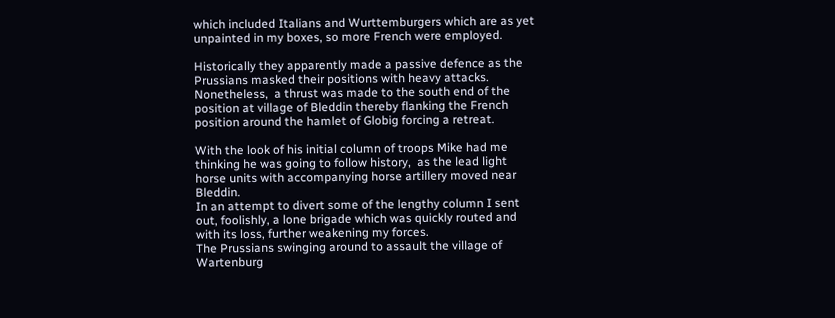which included Italians and Wurttemburgers which are as yet unpainted in my boxes, so more French were employed.

Historically they apparently made a passive defence as the Prussians masked their positions with heavy attacks.  Nonetheless,  a thrust was made to the south end of the position at village of Bleddin thereby flanking the French position around the hamlet of Globig forcing a retreat.

With the look of his initial column of troops Mike had me thinking he was going to follow history,  as the lead light horse units with accompanying horse artillery moved near Bleddin.
In an attempt to divert some of the lengthy column I sent out, foolishly, a lone brigade which was quickly routed and with its loss, further weakening my forces.
The Prussians swinging around to assault the village of Wartenburg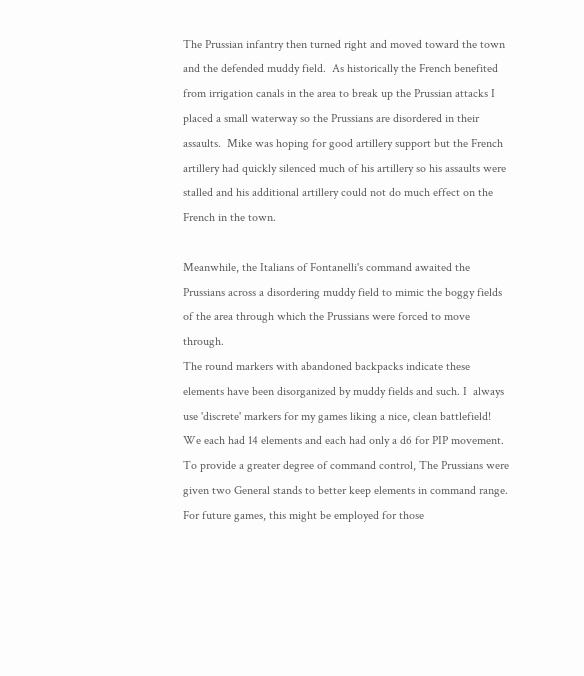The Prussian infantry then turned right and moved toward the town and the defended muddy field.  As historically the French benefited from irrigation canals in the area to break up the Prussian attacks I placed a small waterway so the Prussians are disordered in their assaults.  Mike was hoping for good artillery support but the French artillery had quickly silenced much of his artillery so his assaults were stalled and his additional artillery could not do much effect on the French in the town.

Meanwhile, the Italians of Fontanelli's command awaited the Prussians across a disordering muddy field to mimic the boggy fields of the area through which the Prussians were forced to move through.
The round markers with abandoned backpacks indicate these elements have been disorganized by muddy fields and such. I  always use 'discrete' markers for my games liking a nice, clean battlefield!
We each had 14 elements and each had only a d6 for PIP movement.  To provide a greater degree of command control, The Prussians were given two General stands to better keep elements in command range.  For future games, this might be employed for those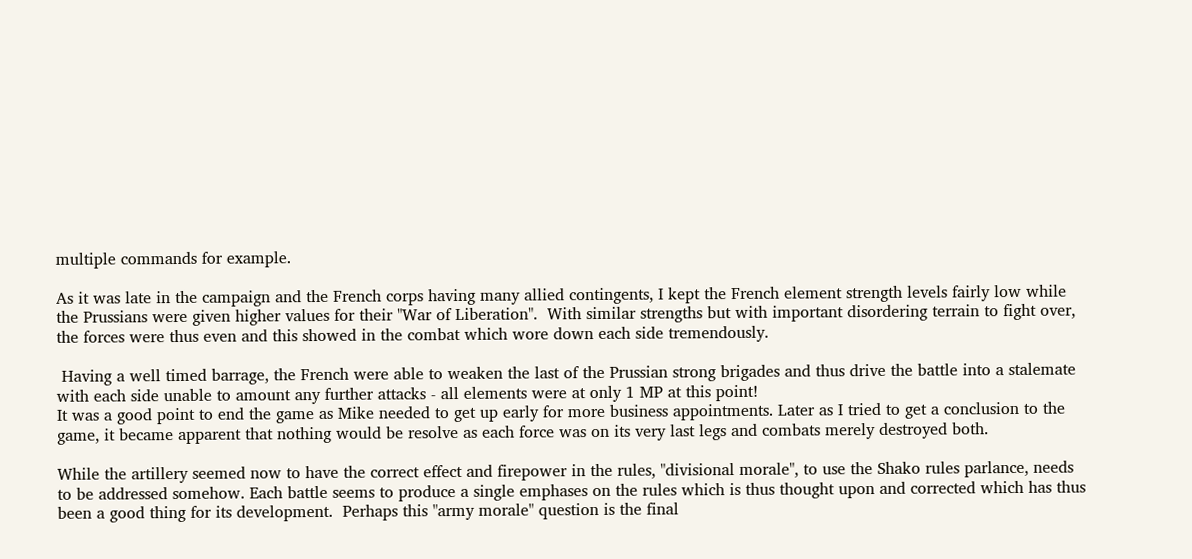multiple commands for example.

As it was late in the campaign and the French corps having many allied contingents, I kept the French element strength levels fairly low while the Prussians were given higher values for their "War of Liberation".  With similar strengths but with important disordering terrain to fight over, the forces were thus even and this showed in the combat which wore down each side tremendously.

 Having a well timed barrage, the French were able to weaken the last of the Prussian strong brigades and thus drive the battle into a stalemate with each side unable to amount any further attacks - all elements were at only 1 MP at this point!
It was a good point to end the game as Mike needed to get up early for more business appointments. Later as I tried to get a conclusion to the game, it became apparent that nothing would be resolve as each force was on its very last legs and combats merely destroyed both.

While the artillery seemed now to have the correct effect and firepower in the rules, "divisional morale", to use the Shako rules parlance, needs to be addressed somehow. Each battle seems to produce a single emphases on the rules which is thus thought upon and corrected which has thus been a good thing for its development.  Perhaps this "army morale" question is the final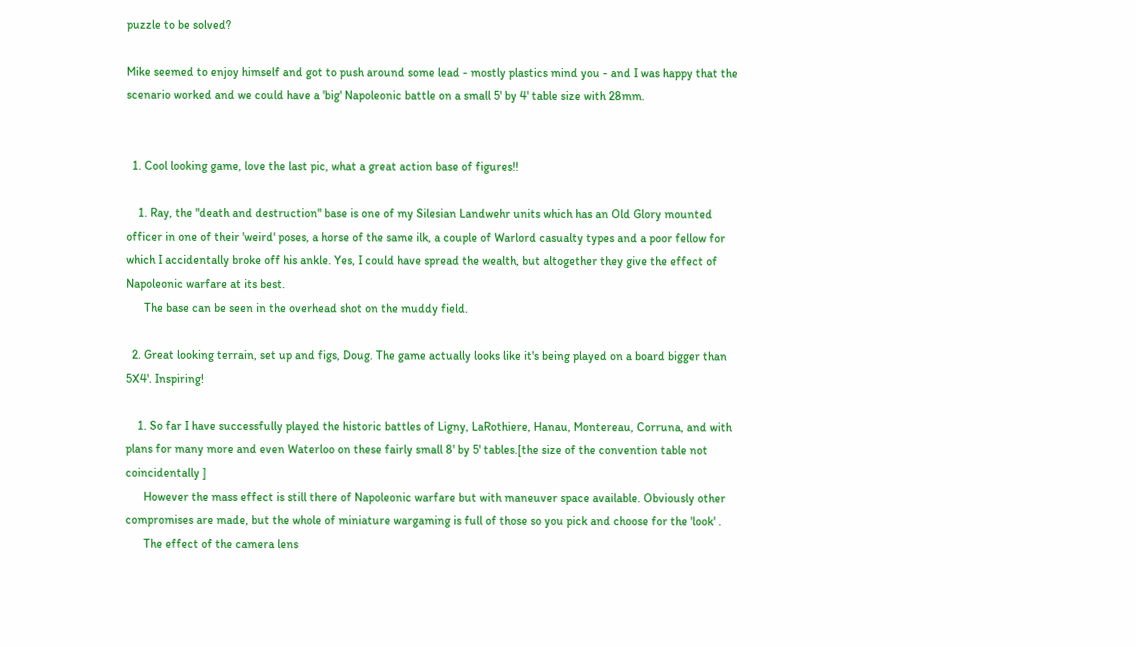puzzle to be solved?

Mike seemed to enjoy himself and got to push around some lead - mostly plastics mind you - and I was happy that the scenario worked and we could have a 'big' Napoleonic battle on a small 5' by 4' table size with 28mm.


  1. Cool looking game, love the last pic, what a great action base of figures!!

    1. Ray, the "death and destruction" base is one of my Silesian Landwehr units which has an Old Glory mounted officer in one of their 'weird' poses, a horse of the same ilk, a couple of Warlord casualty types and a poor fellow for which I accidentally broke off his ankle. Yes, I could have spread the wealth, but altogether they give the effect of Napoleonic warfare at its best.
      The base can be seen in the overhead shot on the muddy field.

  2. Great looking terrain, set up and figs, Doug. The game actually looks like it's being played on a board bigger than 5X4'. Inspiring!

    1. So far I have successfully played the historic battles of Ligny, LaRothiere, Hanau, Montereau, Corruna, and with plans for many more and even Waterloo on these fairly small 8' by 5' tables.[the size of the convention table not coincidentally ]
      However the mass effect is still there of Napoleonic warfare but with maneuver space available. Obviously other compromises are made, but the whole of miniature wargaming is full of those so you pick and choose for the 'look' .
      The effect of the camera lens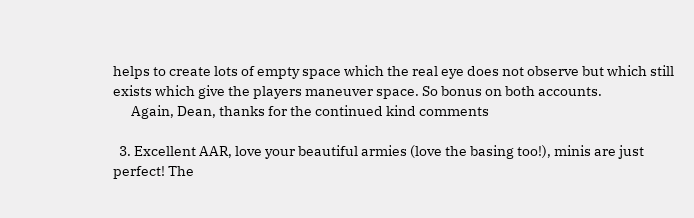helps to create lots of empty space which the real eye does not observe but which still exists which give the players maneuver space. So bonus on both accounts.
      Again, Dean, thanks for the continued kind comments

  3. Excellent AAR, love your beautiful armies (love the basing too!), minis are just perfect! The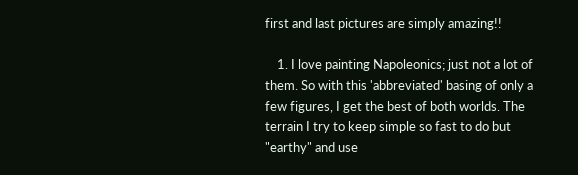first and last pictures are simply amazing!!

    1. I love painting Napoleonics; just not a lot of them. So with this 'abbreviated' basing of only a few figures, I get the best of both worlds. The terrain I try to keep simple so fast to do but "earthy" and use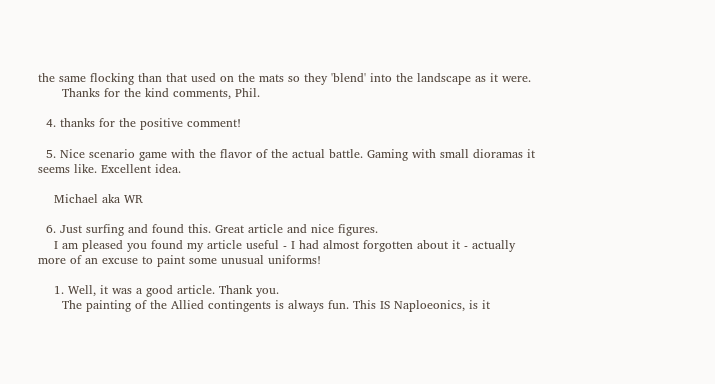the same flocking than that used on the mats so they 'blend' into the landscape as it were.
      Thanks for the kind comments, Phil.

  4. thanks for the positive comment!

  5. Nice scenario game with the flavor of the actual battle. Gaming with small dioramas it seems like. Excellent idea.

    Michael aka WR

  6. Just surfing and found this. Great article and nice figures.
    I am pleased you found my article useful - I had almost forgotten about it - actually more of an excuse to paint some unusual uniforms!

    1. Well, it was a good article. Thank you.
      The painting of the Allied contingents is always fun. This IS Naploeonics, is it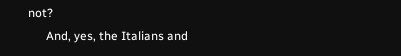not?
      And, yes, the Italians and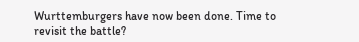Wurttemburgers have now been done. Time to revisit the battle?